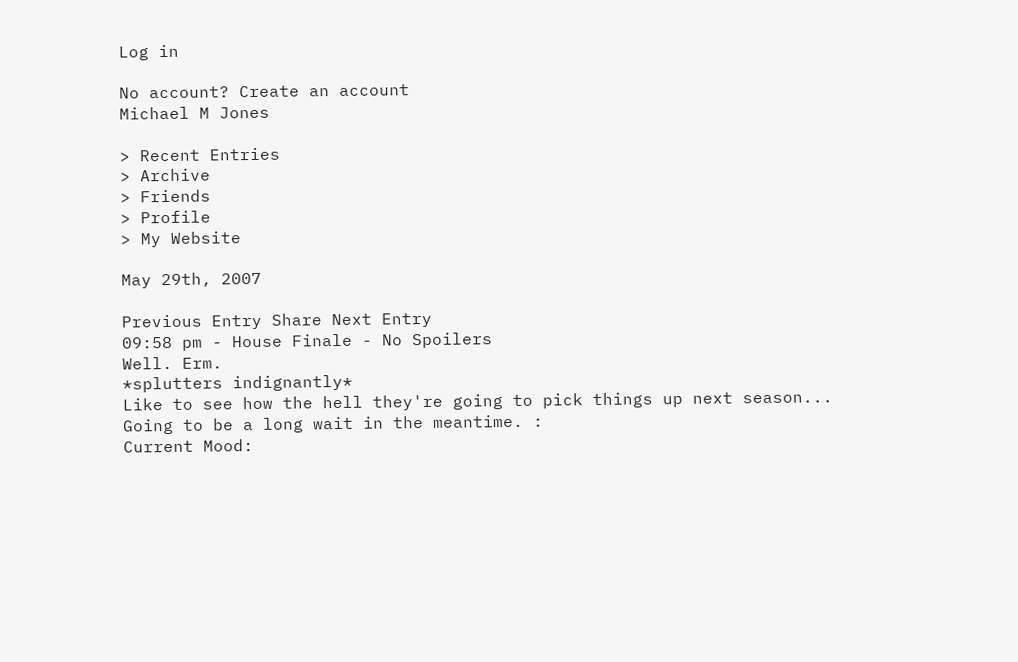Log in

No account? Create an account
Michael M Jones

> Recent Entries
> Archive
> Friends
> Profile
> My Website

May 29th, 2007

Previous Entry Share Next Entry
09:58 pm - House Finale - No Spoilers
Well. Erm.
*splutters indignantly*
Like to see how the hell they're going to pick things up next season...
Going to be a long wait in the meantime. :
Current Mood: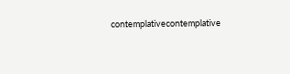contemplativecontemplative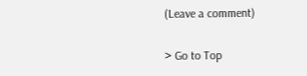(Leave a comment)

> Go to Top